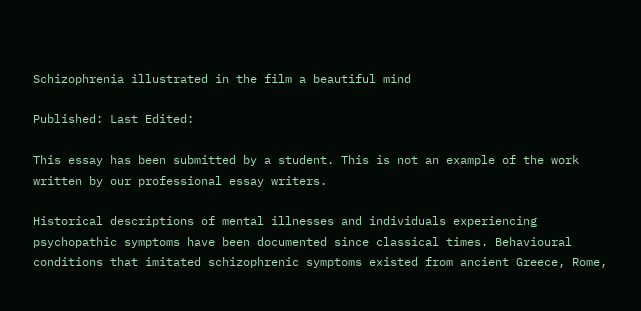Schizophrenia illustrated in the film a beautiful mind

Published: Last Edited:

This essay has been submitted by a student. This is not an example of the work written by our professional essay writers.

Historical descriptions of mental illnesses and individuals experiencing psychopathic symptoms have been documented since classical times. Behavioural conditions that imitated schizophrenic symptoms existed from ancient Greece, Rome,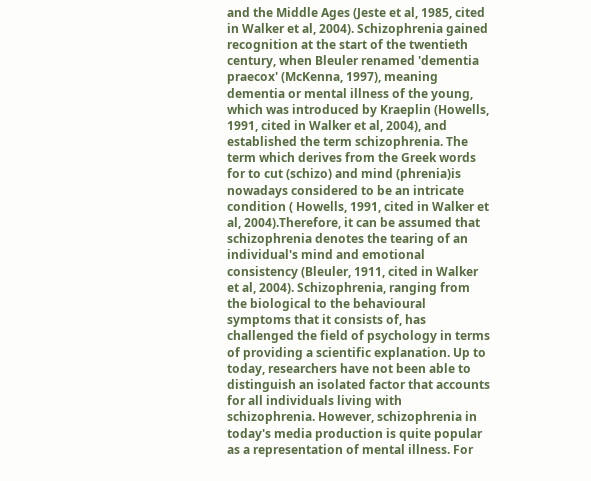and the Middle Ages (Jeste et al, 1985, cited in Walker et al, 2004). Schizophrenia gained recognition at the start of the twentieth century, when Bleuler renamed 'dementia praecox' (McKenna, 1997), meaning dementia or mental illness of the young, which was introduced by Kraeplin (Howells, 1991, cited in Walker et al, 2004), and established the term schizophrenia. The term which derives from the Greek words for to cut (schizo) and mind (phrenia)is nowadays considered to be an intricate condition ( Howells, 1991, cited in Walker et al, 2004).Therefore, it can be assumed that schizophrenia denotes the tearing of an individual's mind and emotional consistency (Bleuler, 1911, cited in Walker et al, 2004). Schizophrenia, ranging from the biological to the behavioural symptoms that it consists of, has challenged the field of psychology in terms of providing a scientific explanation. Up to today, researchers have not been able to distinguish an isolated factor that accounts for all individuals living with schizophrenia. However, schizophrenia in today's media production is quite popular as a representation of mental illness. For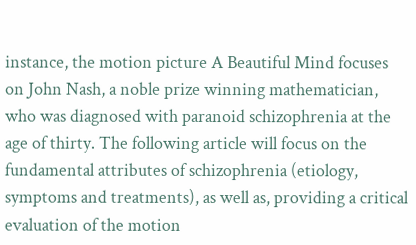instance, the motion picture A Beautiful Mind focuses on John Nash, a noble prize winning mathematician, who was diagnosed with paranoid schizophrenia at the age of thirty. The following article will focus on the fundamental attributes of schizophrenia (etiology, symptoms and treatments), as well as, providing a critical evaluation of the motion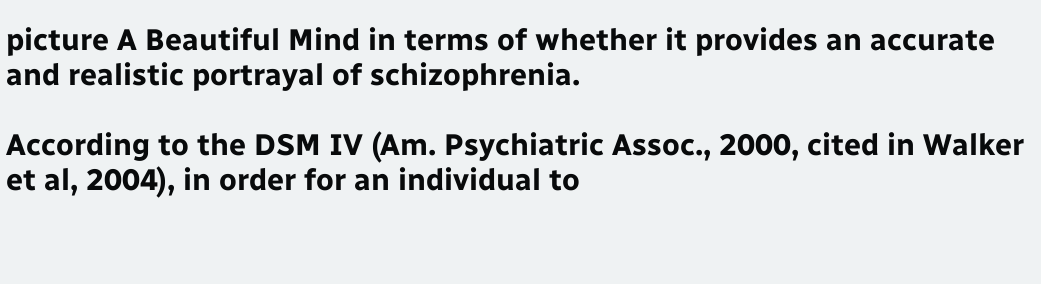picture A Beautiful Mind in terms of whether it provides an accurate and realistic portrayal of schizophrenia.

According to the DSM IV (Am. Psychiatric Assoc., 2000, cited in Walker et al, 2004), in order for an individual to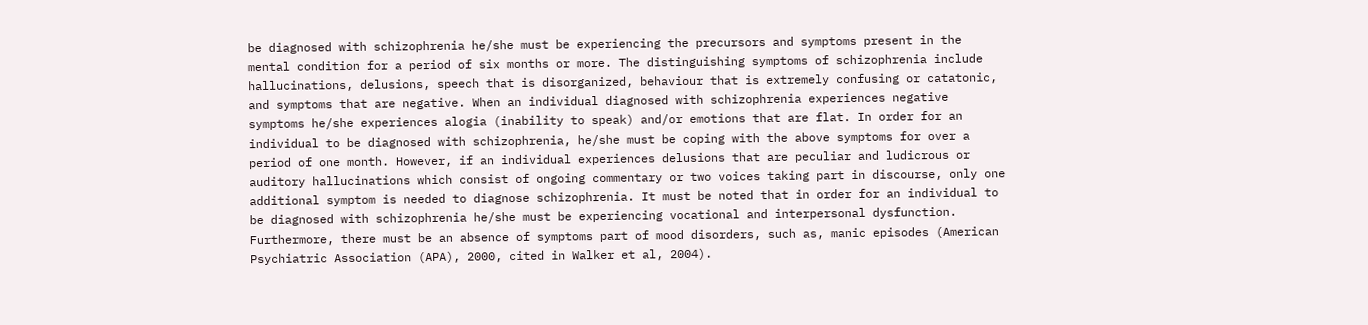be diagnosed with schizophrenia he/she must be experiencing the precursors and symptoms present in the mental condition for a period of six months or more. The distinguishing symptoms of schizophrenia include hallucinations, delusions, speech that is disorganized, behaviour that is extremely confusing or catatonic, and symptoms that are negative. When an individual diagnosed with schizophrenia experiences negative symptoms he/she experiences alogia (inability to speak) and/or emotions that are flat. In order for an individual to be diagnosed with schizophrenia, he/she must be coping with the above symptoms for over a period of one month. However, if an individual experiences delusions that are peculiar and ludicrous or auditory hallucinations which consist of ongoing commentary or two voices taking part in discourse, only one additional symptom is needed to diagnose schizophrenia. It must be noted that in order for an individual to be diagnosed with schizophrenia he/she must be experiencing vocational and interpersonal dysfunction. Furthermore, there must be an absence of symptoms part of mood disorders, such as, manic episodes (American Psychiatric Association (APA), 2000, cited in Walker et al, 2004).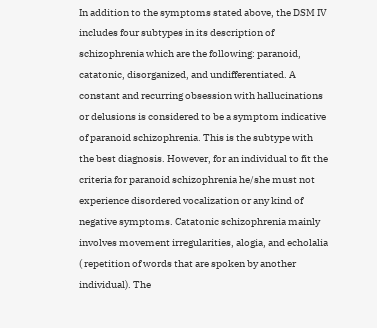In addition to the symptoms stated above, the DSM IV includes four subtypes in its description of schizophrenia which are the following: paranoid, catatonic, disorganized, and undifferentiated. A constant and recurring obsession with hallucinations or delusions is considered to be a symptom indicative of paranoid schizophrenia. This is the subtype with the best diagnosis. However, for an individual to fit the criteria for paranoid schizophrenia he/she must not experience disordered vocalization or any kind of negative symptoms. Catatonic schizophrenia mainly involves movement irregularities, alogia, and echolalia ( repetition of words that are spoken by another individual). The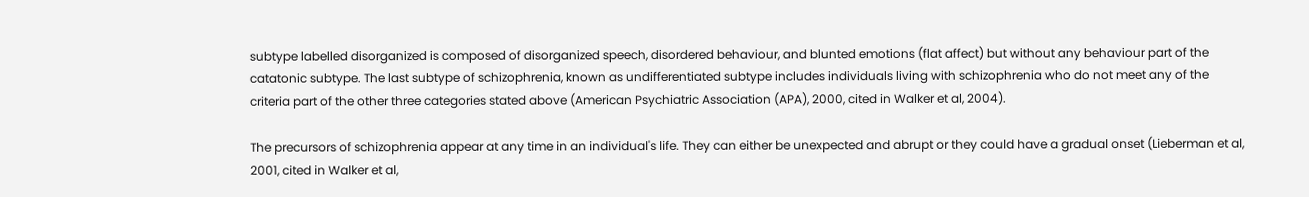subtype labelled disorganized is composed of disorganized speech, disordered behaviour, and blunted emotions (flat affect) but without any behaviour part of the catatonic subtype. The last subtype of schizophrenia, known as undifferentiated subtype includes individuals living with schizophrenia who do not meet any of the criteria part of the other three categories stated above (American Psychiatric Association (APA), 2000, cited in Walker et al, 2004).

The precursors of schizophrenia appear at any time in an individual's life. They can either be unexpected and abrupt or they could have a gradual onset (Lieberman et al, 2001, cited in Walker et al,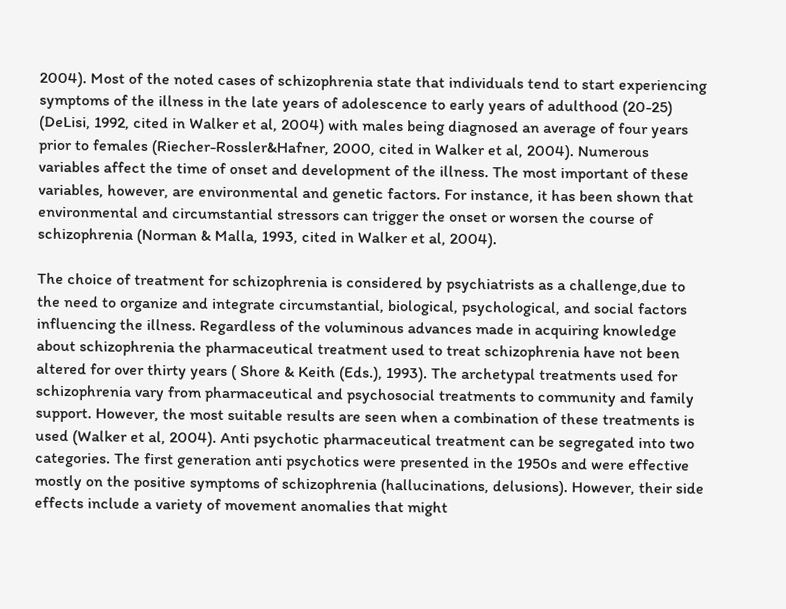2004). Most of the noted cases of schizophrenia state that individuals tend to start experiencing symptoms of the illness in the late years of adolescence to early years of adulthood (20-25) (DeLisi, 1992, cited in Walker et al, 2004) with males being diagnosed an average of four years prior to females (Riecher-Rossler&Hafner, 2000, cited in Walker et al, 2004). Numerous variables affect the time of onset and development of the illness. The most important of these variables, however, are environmental and genetic factors. For instance, it has been shown that environmental and circumstantial stressors can trigger the onset or worsen the course of schizophrenia (Norman & Malla, 1993, cited in Walker et al, 2004).

The choice of treatment for schizophrenia is considered by psychiatrists as a challenge,due to the need to organize and integrate circumstantial, biological, psychological, and social factors influencing the illness. Regardless of the voluminous advances made in acquiring knowledge about schizophrenia the pharmaceutical treatment used to treat schizophrenia have not been altered for over thirty years ( Shore & Keith (Eds.), 1993). The archetypal treatments used for schizophrenia vary from pharmaceutical and psychosocial treatments to community and family support. However, the most suitable results are seen when a combination of these treatments is used (Walker et al, 2004). Anti psychotic pharmaceutical treatment can be segregated into two categories. The first generation anti psychotics were presented in the 1950s and were effective mostly on the positive symptoms of schizophrenia (hallucinations, delusions). However, their side effects include a variety of movement anomalies that might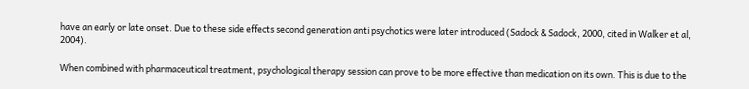have an early or late onset. Due to these side effects second generation anti psychotics were later introduced (Sadock & Sadock, 2000, cited in Walker et al, 2004).

When combined with pharmaceutical treatment, psychological therapy session can prove to be more effective than medication on its own. This is due to the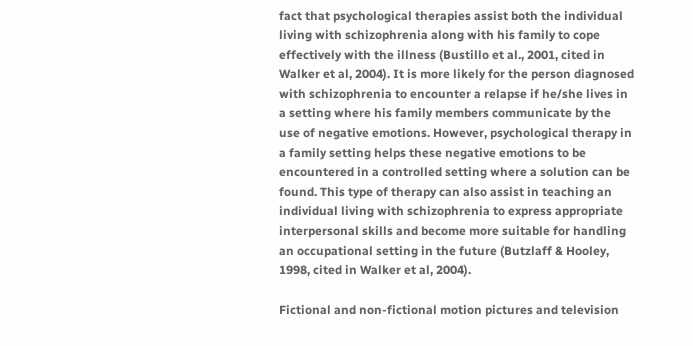fact that psychological therapies assist both the individual living with schizophrenia along with his family to cope effectively with the illness (Bustillo et al., 2001, cited in Walker et al, 2004). It is more likely for the person diagnosed with schizophrenia to encounter a relapse if he/she lives in a setting where his family members communicate by the use of negative emotions. However, psychological therapy in a family setting helps these negative emotions to be encountered in a controlled setting where a solution can be found. This type of therapy can also assist in teaching an individual living with schizophrenia to express appropriate interpersonal skills and become more suitable for handling an occupational setting in the future (Butzlaff & Hooley, 1998, cited in Walker et al, 2004).

Fictional and non-fictional motion pictures and television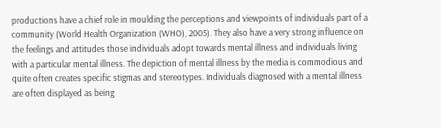productions have a chief role in moulding the perceptions and viewpoints of individuals part of a community (World Health Organization (WHO), 2005). They also have a very strong influence on the feelings and attitudes those individuals adopt towards mental illness and individuals living with a particular mental illness. The depiction of mental illness by the media is commodious and quite often creates specific stigmas and stereotypes. Individuals diagnosed with a mental illness are often displayed as being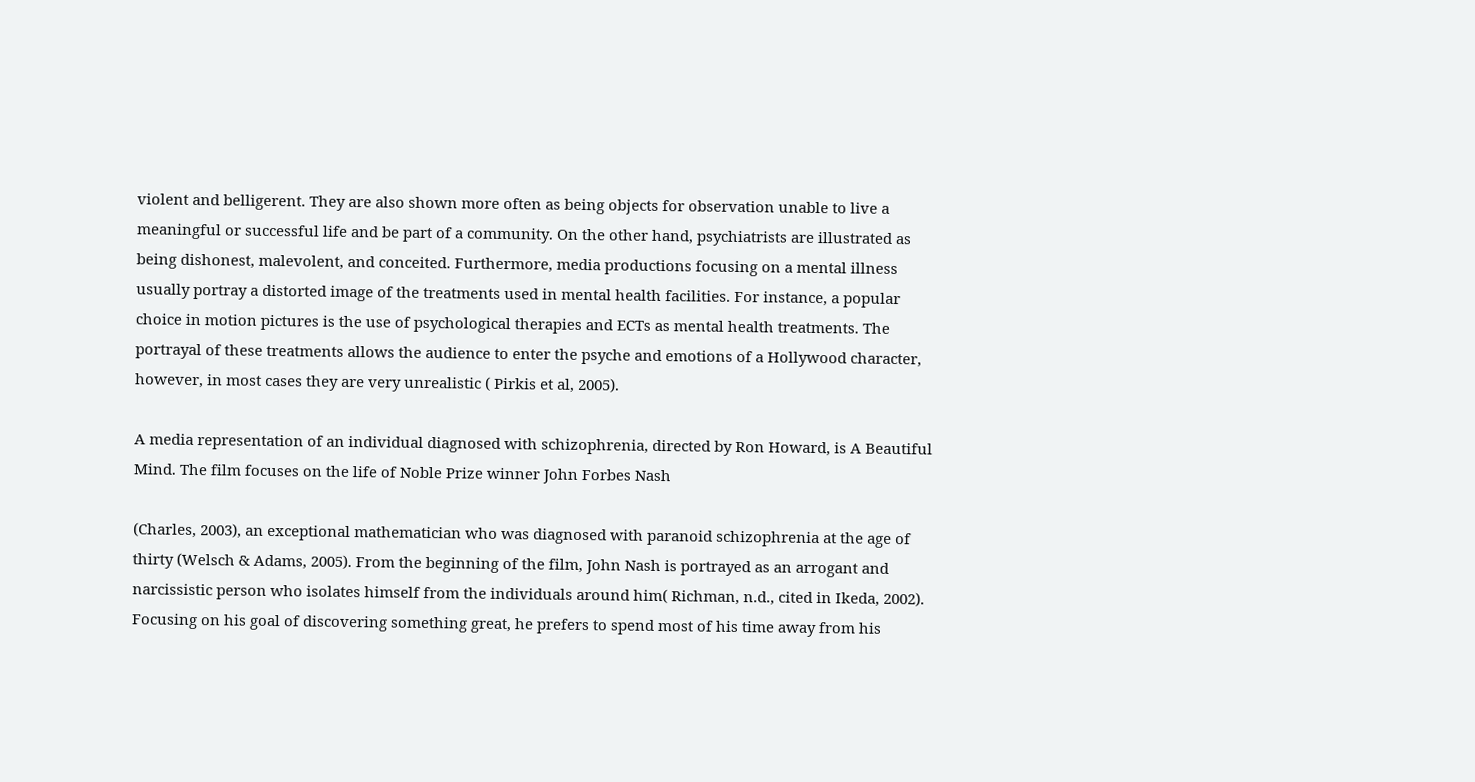violent and belligerent. They are also shown more often as being objects for observation unable to live a meaningful or successful life and be part of a community. On the other hand, psychiatrists are illustrated as being dishonest, malevolent, and conceited. Furthermore, media productions focusing on a mental illness usually portray a distorted image of the treatments used in mental health facilities. For instance, a popular choice in motion pictures is the use of psychological therapies and ECTs as mental health treatments. The portrayal of these treatments allows the audience to enter the psyche and emotions of a Hollywood character, however, in most cases they are very unrealistic ( Pirkis et al, 2005).

A media representation of an individual diagnosed with schizophrenia, directed by Ron Howard, is A Beautiful Mind. The film focuses on the life of Noble Prize winner John Forbes Nash

(Charles, 2003), an exceptional mathematician who was diagnosed with paranoid schizophrenia at the age of thirty (Welsch & Adams, 2005). From the beginning of the film, John Nash is portrayed as an arrogant and narcissistic person who isolates himself from the individuals around him( Richman, n.d., cited in Ikeda, 2002). Focusing on his goal of discovering something great, he prefers to spend most of his time away from his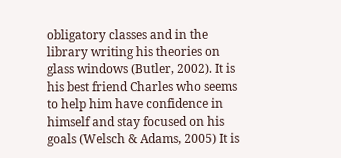obligatory classes and in the library writing his theories on glass windows (Butler, 2002). It is his best friend Charles who seems to help him have confidence in himself and stay focused on his goals (Welsch & Adams, 2005) It is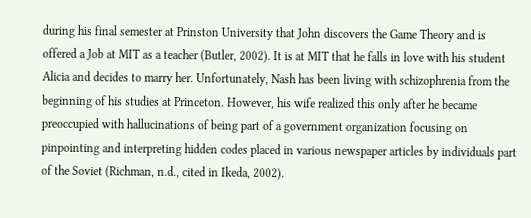during his final semester at Prinston University that John discovers the Game Theory and is offered a Job at MIT as a teacher (Butler, 2002). It is at MIT that he falls in love with his student Alicia and decides to marry her. Unfortunately, Nash has been living with schizophrenia from the beginning of his studies at Princeton. However, his wife realized this only after he became preoccupied with hallucinations of being part of a government organization focusing on pinpointing and interpreting hidden codes placed in various newspaper articles by individuals part of the Soviet (Richman, n.d., cited in Ikeda, 2002).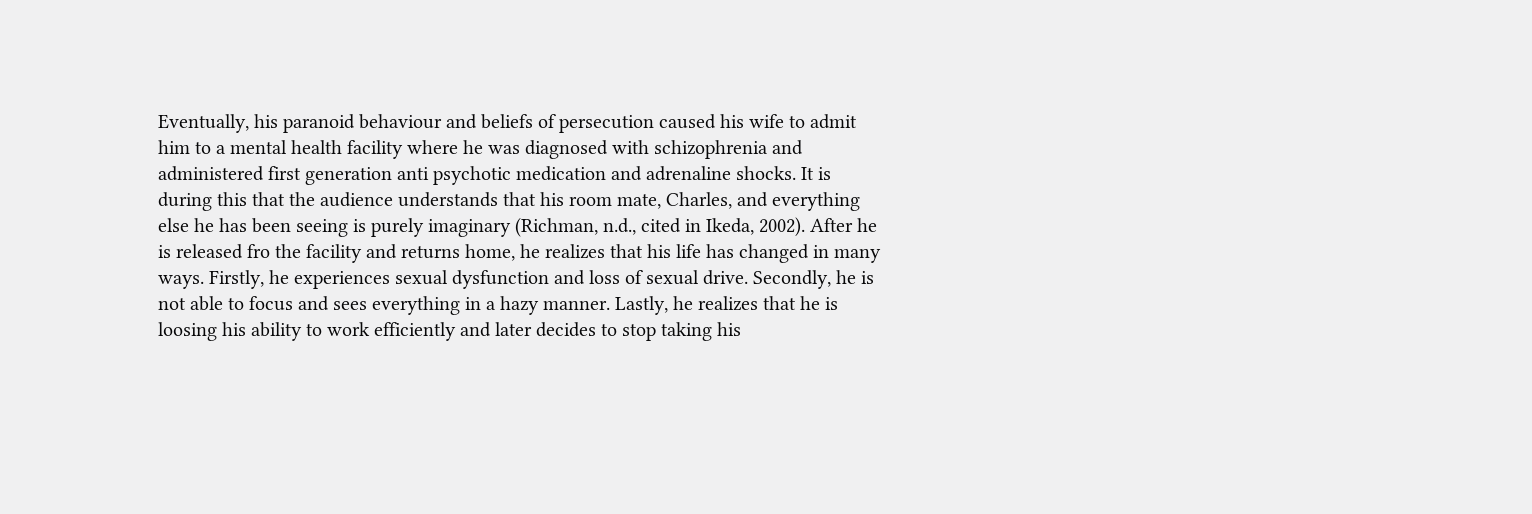Eventually, his paranoid behaviour and beliefs of persecution caused his wife to admit him to a mental health facility where he was diagnosed with schizophrenia and administered first generation anti psychotic medication and adrenaline shocks. It is during this that the audience understands that his room mate, Charles, and everything else he has been seeing is purely imaginary (Richman, n.d., cited in Ikeda, 2002). After he is released fro the facility and returns home, he realizes that his life has changed in many ways. Firstly, he experiences sexual dysfunction and loss of sexual drive. Secondly, he is not able to focus and sees everything in a hazy manner. Lastly, he realizes that he is loosing his ability to work efficiently and later decides to stop taking his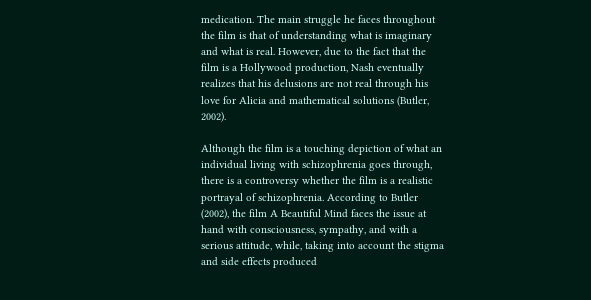medication. The main struggle he faces throughout the film is that of understanding what is imaginary and what is real. However, due to the fact that the film is a Hollywood production, Nash eventually realizes that his delusions are not real through his love for Alicia and mathematical solutions (Butler, 2002).

Although the film is a touching depiction of what an individual living with schizophrenia goes through, there is a controversy whether the film is a realistic portrayal of schizophrenia. According to Butler (2002), the film A Beautiful Mind faces the issue at hand with consciousness, sympathy, and with a serious attitude, while, taking into account the stigma and side effects produced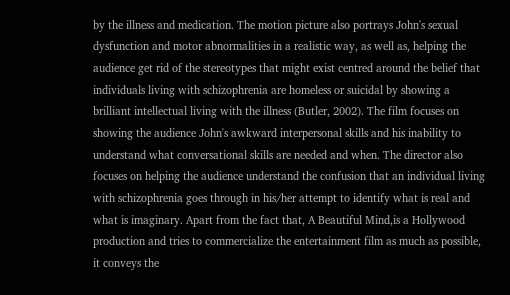by the illness and medication. The motion picture also portrays John's sexual dysfunction and motor abnormalities in a realistic way, as well as, helping the audience get rid of the stereotypes that might exist centred around the belief that individuals living with schizophrenia are homeless or suicidal by showing a brilliant intellectual living with the illness (Butler, 2002). The film focuses on showing the audience John's awkward interpersonal skills and his inability to understand what conversational skills are needed and when. The director also focuses on helping the audience understand the confusion that an individual living with schizophrenia goes through in his/her attempt to identify what is real and what is imaginary. Apart from the fact that, A Beautiful Mind,is a Hollywood production and tries to commercialize the entertainment film as much as possible, it conveys the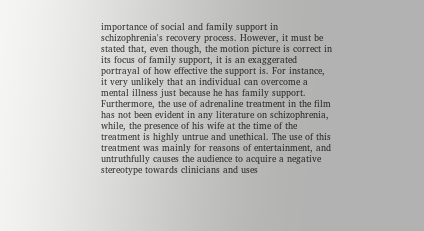importance of social and family support in schizophrenia's recovery process. However, it must be stated that, even though, the motion picture is correct in its focus of family support, it is an exaggerated portrayal of how effective the support is. For instance, it very unlikely that an individual can overcome a mental illness just because he has family support. Furthermore, the use of adrenaline treatment in the film has not been evident in any literature on schizophrenia, while, the presence of his wife at the time of the treatment is highly untrue and unethical. The use of this treatment was mainly for reasons of entertainment, and untruthfully causes the audience to acquire a negative stereotype towards clinicians and uses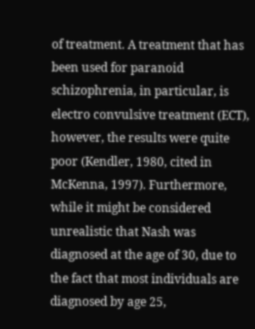of treatment. A treatment that has been used for paranoid schizophrenia, in particular, is electro convulsive treatment (ECT), however, the results were quite poor (Kendler, 1980, cited in McKenna, 1997). Furthermore, while it might be considered unrealistic that Nash was diagnosed at the age of 30, due to the fact that most individuals are diagnosed by age 25,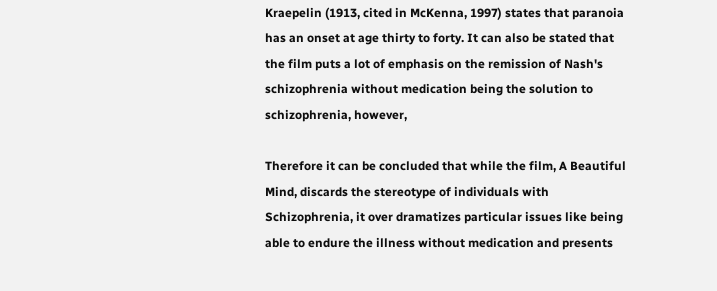Kraepelin (1913, cited in McKenna, 1997) states that paranoia has an onset at age thirty to forty. It can also be stated that the film puts a lot of emphasis on the remission of Nash's schizophrenia without medication being the solution to schizophrenia, however,

Therefore it can be concluded that while the film, A Beautiful Mind, discards the stereotype of individuals with Schizophrenia, it over dramatizes particular issues like being able to endure the illness without medication and presents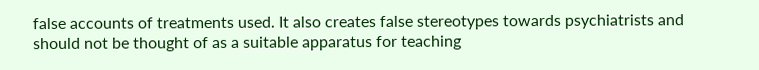false accounts of treatments used. It also creates false stereotypes towards psychiatrists and should not be thought of as a suitable apparatus for teaching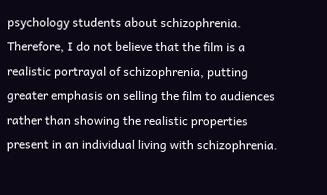psychology students about schizophrenia. Therefore, I do not believe that the film is a realistic portrayal of schizophrenia, putting greater emphasis on selling the film to audiences rather than showing the realistic properties present in an individual living with schizophrenia.